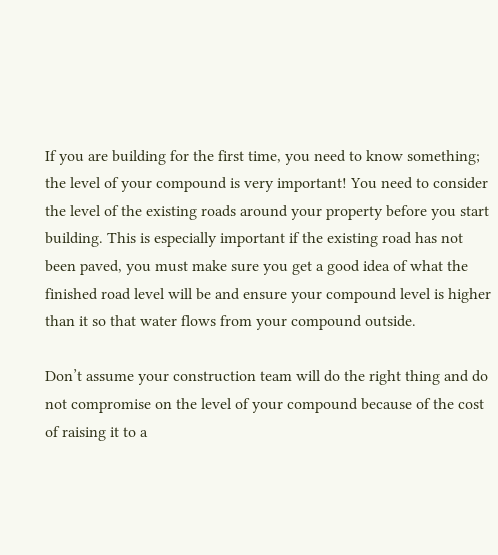If you are building for the first time, you need to know something; the level of your compound is very important! You need to consider the level of the existing roads around your property before you start building. This is especially important if the existing road has not been paved, you must make sure you get a good idea of what the finished road level will be and ensure your compound level is higher than it so that water flows from your compound outside.

Don’t assume your construction team will do the right thing and do not compromise on the level of your compound because of the cost of raising it to a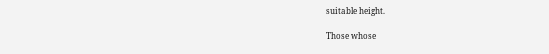suitable height.

Those whose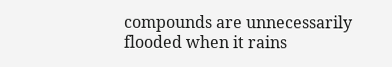compounds are unnecessarily flooded when it rains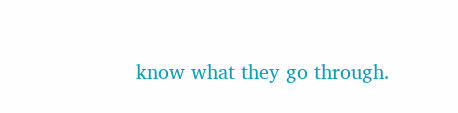know what they go through.